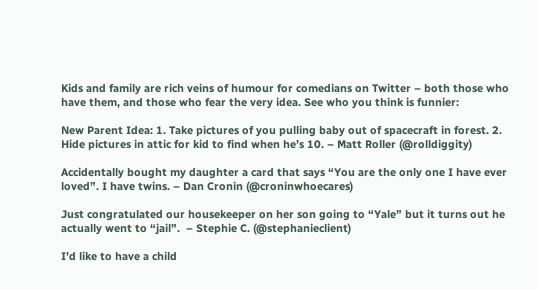Kids and family are rich veins of humour for comedians on Twitter – both those who have them, and those who fear the very idea. See who you think is funnier:

New Parent Idea: 1. Take pictures of you pulling baby out of spacecraft in forest. 2. Hide pictures in attic for kid to find when he’s 10. – Matt Roller (@rolldiggity)

Accidentally bought my daughter a card that says “You are the only one I have ever loved”. I have twins. – Dan Cronin (@croninwhoecares)

Just congratulated our housekeeper on her son going to “Yale” but it turns out he actually went to “jail”.  – Stephie C. (@stephanieclient)

I’d like to have a child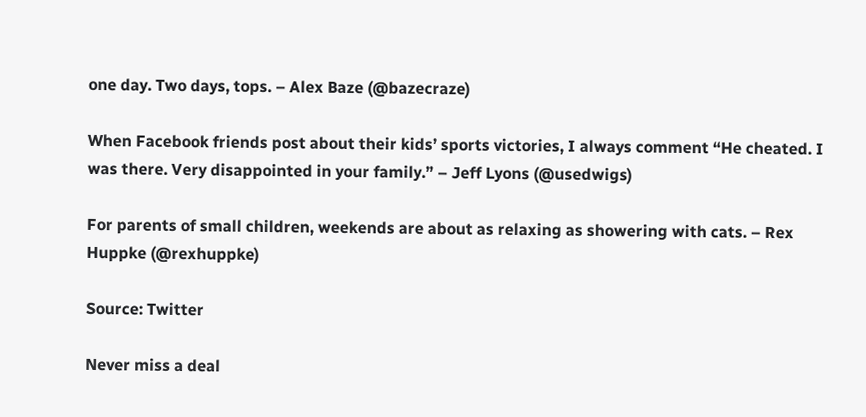one day. Two days, tops. – Alex Baze (@bazecraze)

When Facebook friends post about their kids’ sports victories, I always comment “He cheated. I was there. Very disappointed in your family.” – Jeff Lyons (@usedwigs)

For parents of small children, weekends are about as relaxing as showering with cats. – Rex Huppke (@rexhuppke)

Source: Twitter

Never miss a deal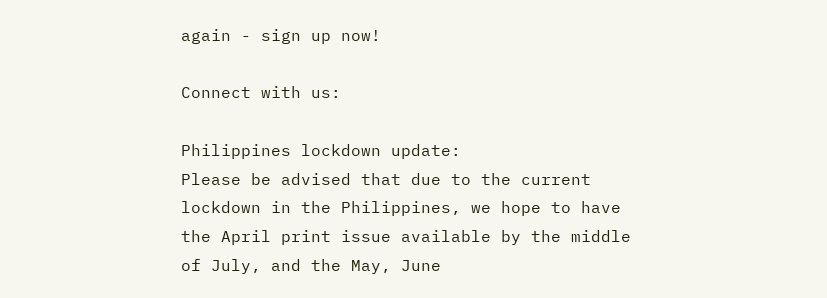again - sign up now!

Connect with us:

Philippines lockdown update:
Please be advised that due to the current lockdown in the Philippines, we hope to have the April print issue available by the middle of July, and the May, June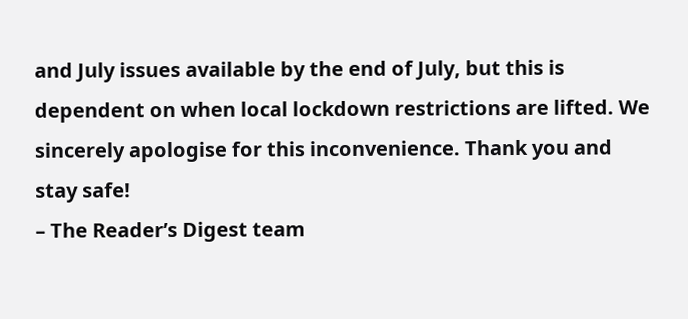and July issues available by the end of July, but this is dependent on when local lockdown restrictions are lifted. We sincerely apologise for this inconvenience. Thank you and stay safe!
– The Reader’s Digest team